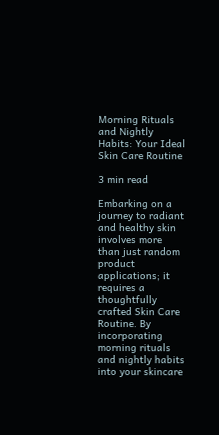Morning Rituals and Nightly Habits: Your Ideal Skin Care Routine

3 min read

Embarking on a journey to radiant and healthy skin involves more than just random product applications; it requires a thoughtfully crafted Skin Care Routine. By incorporating morning rituals and nightly habits into your skincare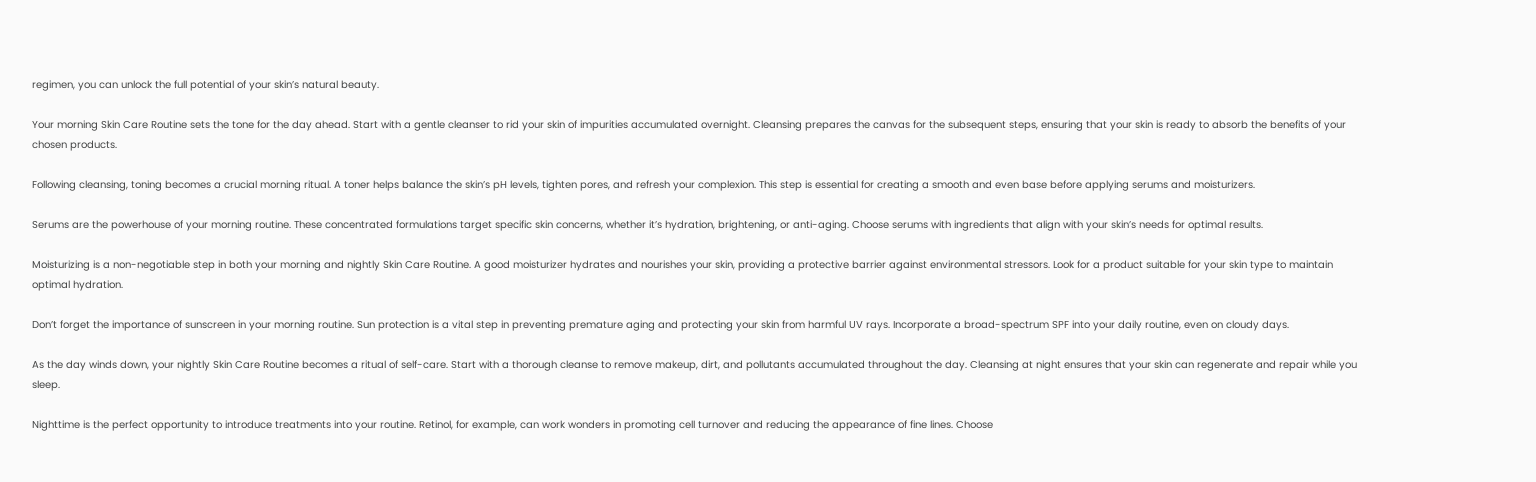regimen, you can unlock the full potential of your skin’s natural beauty.

Your morning Skin Care Routine sets the tone for the day ahead. Start with a gentle cleanser to rid your skin of impurities accumulated overnight. Cleansing prepares the canvas for the subsequent steps, ensuring that your skin is ready to absorb the benefits of your chosen products.

Following cleansing, toning becomes a crucial morning ritual. A toner helps balance the skin’s pH levels, tighten pores, and refresh your complexion. This step is essential for creating a smooth and even base before applying serums and moisturizers.

Serums are the powerhouse of your morning routine. These concentrated formulations target specific skin concerns, whether it’s hydration, brightening, or anti-aging. Choose serums with ingredients that align with your skin’s needs for optimal results.

Moisturizing is a non-negotiable step in both your morning and nightly Skin Care Routine. A good moisturizer hydrates and nourishes your skin, providing a protective barrier against environmental stressors. Look for a product suitable for your skin type to maintain optimal hydration.

Don’t forget the importance of sunscreen in your morning routine. Sun protection is a vital step in preventing premature aging and protecting your skin from harmful UV rays. Incorporate a broad-spectrum SPF into your daily routine, even on cloudy days.

As the day winds down, your nightly Skin Care Routine becomes a ritual of self-care. Start with a thorough cleanse to remove makeup, dirt, and pollutants accumulated throughout the day. Cleansing at night ensures that your skin can regenerate and repair while you sleep.

Nighttime is the perfect opportunity to introduce treatments into your routine. Retinol, for example, can work wonders in promoting cell turnover and reducing the appearance of fine lines. Choose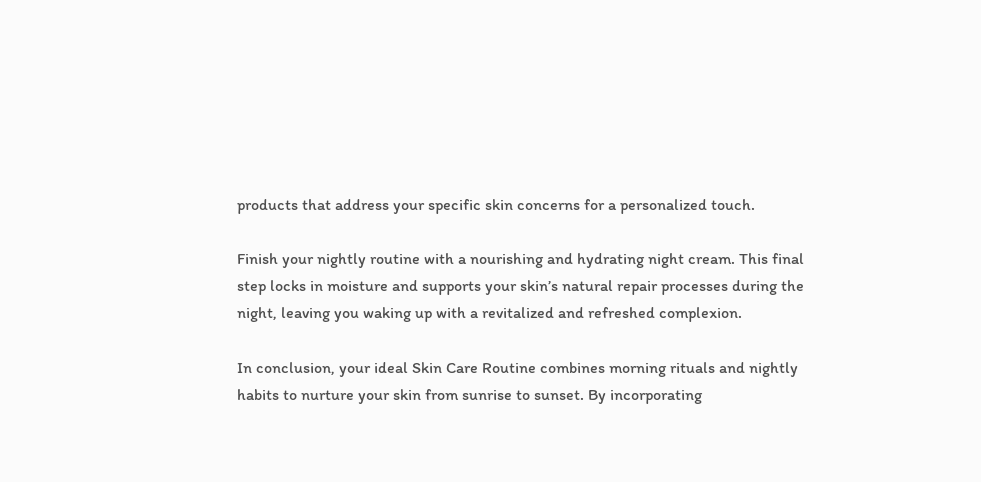products that address your specific skin concerns for a personalized touch.

Finish your nightly routine with a nourishing and hydrating night cream. This final step locks in moisture and supports your skin’s natural repair processes during the night, leaving you waking up with a revitalized and refreshed complexion.

In conclusion, your ideal Skin Care Routine combines morning rituals and nightly habits to nurture your skin from sunrise to sunset. By incorporating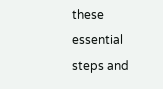these essential steps and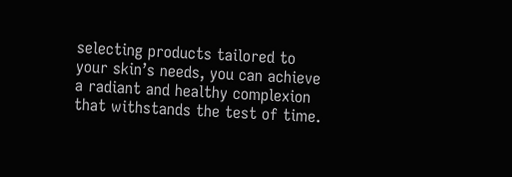selecting products tailored to your skin’s needs, you can achieve a radiant and healthy complexion that withstands the test of time.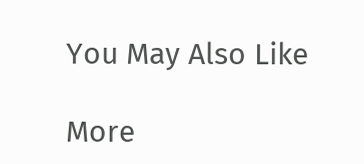You May Also Like

More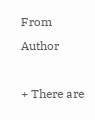From Author

+ There are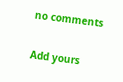no comments

Add yours